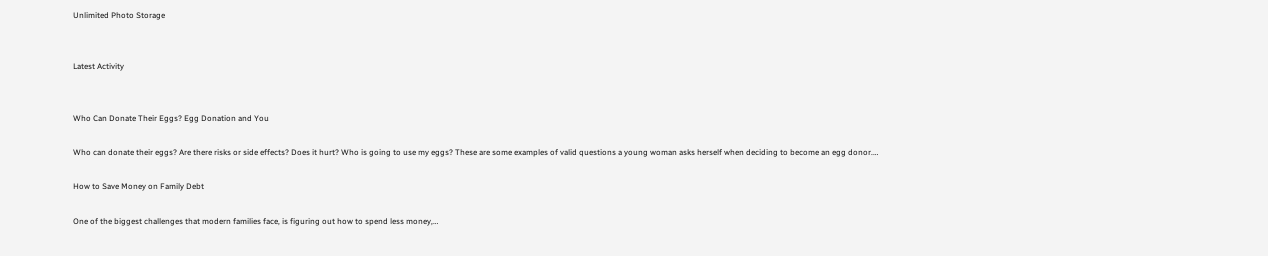Unlimited Photo Storage


Latest Activity


Who Can Donate Their Eggs? Egg Donation and You

Who can donate their eggs? Are there risks or side effects? Does it hurt? Who is going to use my eggs? These are some examples of valid questions a young woman asks herself when deciding to become an egg donor.…

How to Save Money on Family Debt

One of the biggest challenges that modern families face, is figuring out how to spend less money,…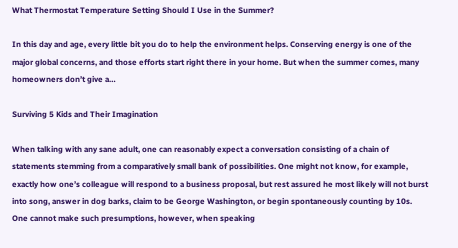What Thermostat Temperature Setting Should I Use in the Summer?

In this day and age, every little bit you do to help the environment helps. Conserving energy is one of the major global concerns, and those efforts start right there in your home. But when the summer comes, many homeowners don’t give a…

Surviving 5 Kids and Their Imagination

When talking with any sane adult, one can reasonably expect a conversation consisting of a chain of statements stemming from a comparatively small bank of possibilities. One might not know, for example, exactly how one’s colleague will respond to a business proposal, but rest assured he most likely will not burst into song, answer in dog barks, claim to be George Washington, or begin spontaneously counting by 10s. One cannot make such presumptions, however, when speaking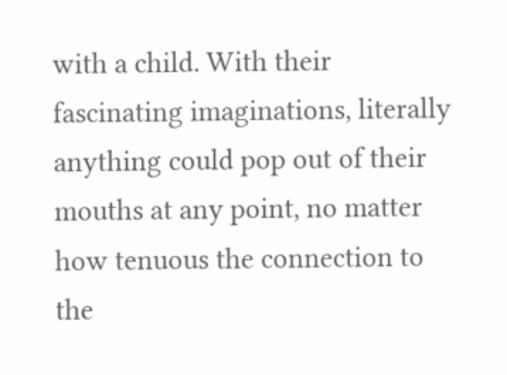with a child. With their fascinating imaginations, literally anything could pop out of their mouths at any point, no matter how tenuous the connection to the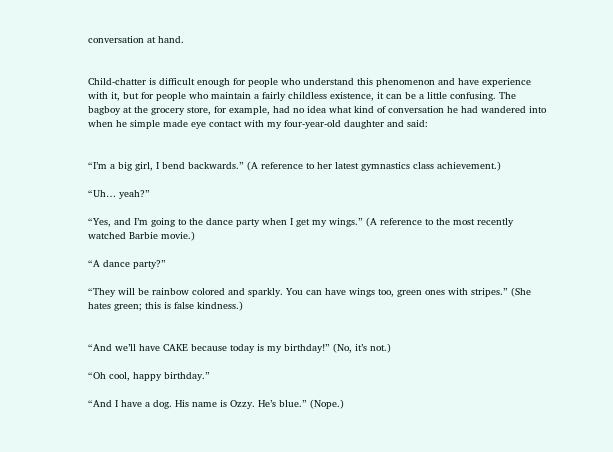conversation at hand.


Child-chatter is difficult enough for people who understand this phenomenon and have experience with it, but for people who maintain a fairly childless existence, it can be a little confusing. The bagboy at the grocery store, for example, had no idea what kind of conversation he had wandered into when he simple made eye contact with my four-year-old daughter and said:


“I’m a big girl, I bend backwards.” (A reference to her latest gymnastics class achievement.)

“Uh… yeah?”

“Yes, and I’m going to the dance party when I get my wings.” (A reference to the most recently watched Barbie movie.)

“A dance party?”

“They will be rainbow colored and sparkly. You can have wings too, green ones with stripes.” (She hates green; this is false kindness.)


“And we’ll have CAKE because today is my birthday!” (No, it’s not.)

“Oh cool, happy birthday.”

“And I have a dog. His name is Ozzy. He’s blue.” (Nope.)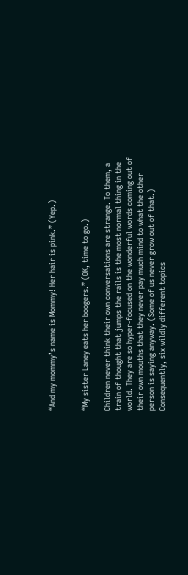“And my mommy’s name is Mommy! Her hair is pink.” (Yep.)


“My sister Laney eats her boogers.” (OK, time to go.)

Children never think their own conversations are strange. To them, a train of thought that jumps the rails is the most normal thing in the world. They are so hyper-focused on the wonderful words coming out of their own mouths that they never pay much mind to what the other person is saying anyway. (Some of us never grow out of that.) Consequently, six wildly different topics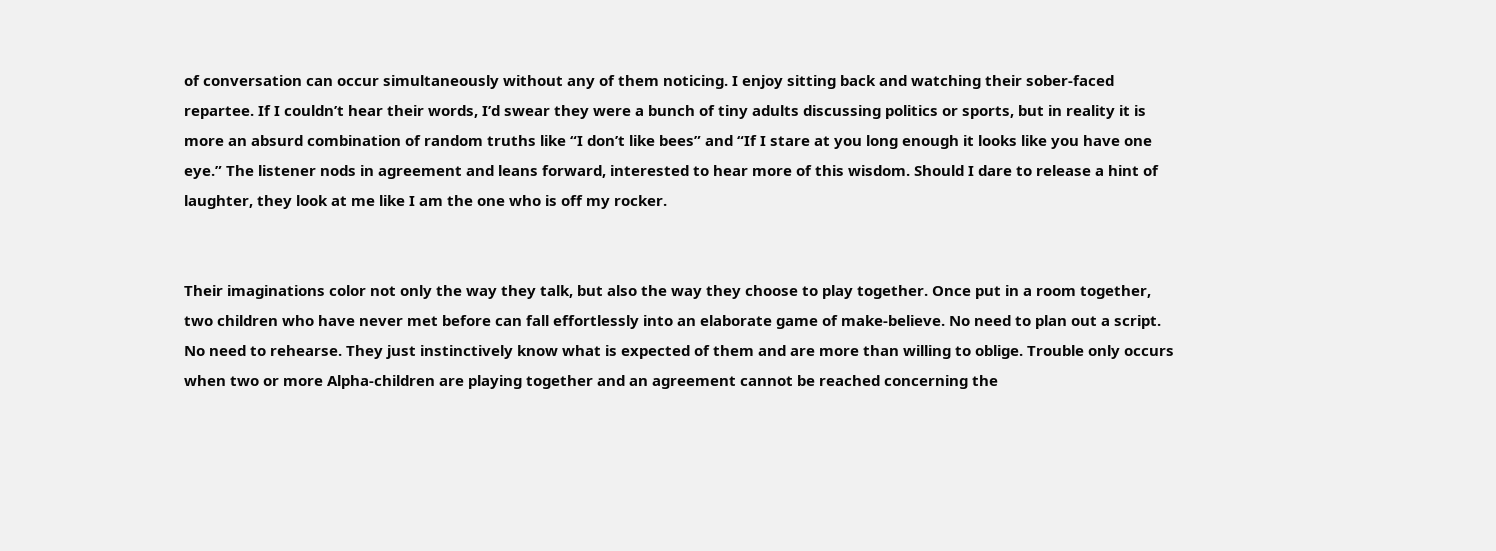of conversation can occur simultaneously without any of them noticing. I enjoy sitting back and watching their sober-faced repartee. If I couldn’t hear their words, I’d swear they were a bunch of tiny adults discussing politics or sports, but in reality it is more an absurd combination of random truths like “I don’t like bees” and “If I stare at you long enough it looks like you have one eye.” The listener nods in agreement and leans forward, interested to hear more of this wisdom. Should I dare to release a hint of laughter, they look at me like I am the one who is off my rocker.


Their imaginations color not only the way they talk, but also the way they choose to play together. Once put in a room together, two children who have never met before can fall effortlessly into an elaborate game of make-believe. No need to plan out a script. No need to rehearse. They just instinctively know what is expected of them and are more than willing to oblige. Trouble only occurs when two or more Alpha-children are playing together and an agreement cannot be reached concerning the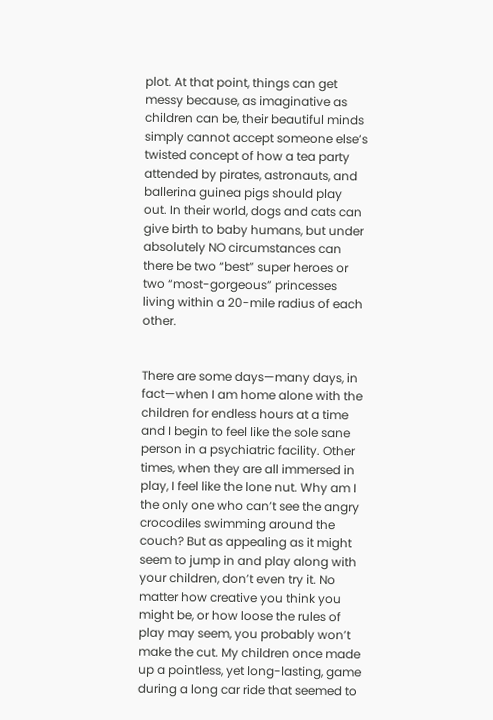plot. At that point, things can get messy because, as imaginative as children can be, their beautiful minds simply cannot accept someone else’s twisted concept of how a tea party attended by pirates, astronauts, and ballerina guinea pigs should play out. In their world, dogs and cats can give birth to baby humans, but under absolutely NO circumstances can there be two “best” super heroes or two “most-gorgeous” princesses living within a 20-mile radius of each other.


There are some days—many days, in fact—when I am home alone with the children for endless hours at a time and I begin to feel like the sole sane person in a psychiatric facility. Other times, when they are all immersed in play, I feel like the lone nut. Why am I the only one who can’t see the angry crocodiles swimming around the couch? But as appealing as it might seem to jump in and play along with your children, don’t even try it. No matter how creative you think you might be, or how loose the rules of play may seem, you probably won’t make the cut. My children once made up a pointless, yet long-lasting, game during a long car ride that seemed to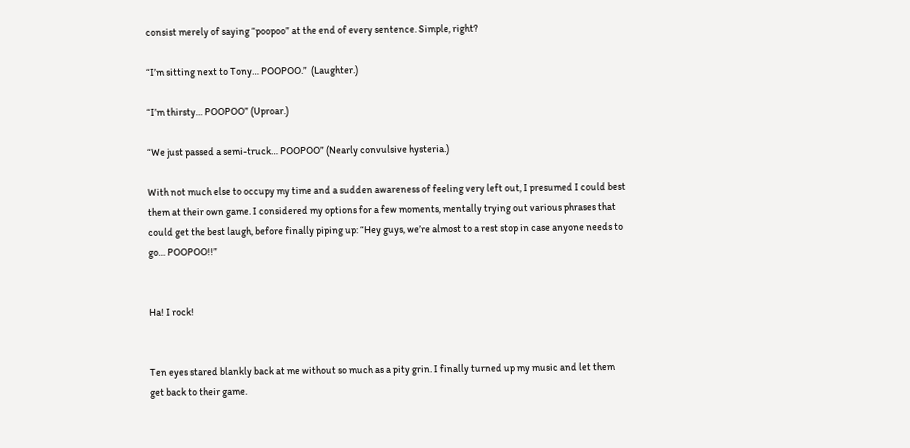consist merely of saying “poopoo” at the end of every sentence. Simple, right?

“I’m sitting next to Tony… POOPOO.”  (Laughter.)

“I’m thirsty… POOPOO” (Uproar.)

“We just passed a semi-truck… POOPOO” (Nearly convulsive hysteria.)

With not much else to occupy my time and a sudden awareness of feeling very left out, I presumed I could best them at their own game. I considered my options for a few moments, mentally trying out various phrases that could get the best laugh, before finally piping up: “Hey guys, we’re almost to a rest stop in case anyone needs to go… POOPOO!!”


Ha! I rock!


Ten eyes stared blankly back at me without so much as a pity grin. I finally turned up my music and let them get back to their game.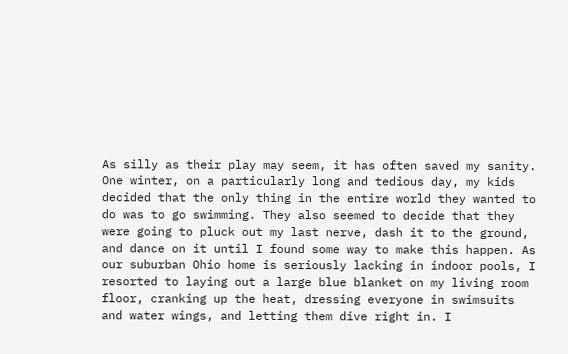As silly as their play may seem, it has often saved my sanity. One winter, on a particularly long and tedious day, my kids decided that the only thing in the entire world they wanted to do was to go swimming. They also seemed to decide that they were going to pluck out my last nerve, dash it to the ground, and dance on it until I found some way to make this happen. As our suburban Ohio home is seriously lacking in indoor pools, I resorted to laying out a large blue blanket on my living room floor, cranking up the heat, dressing everyone in swimsuits and water wings, and letting them dive right in. I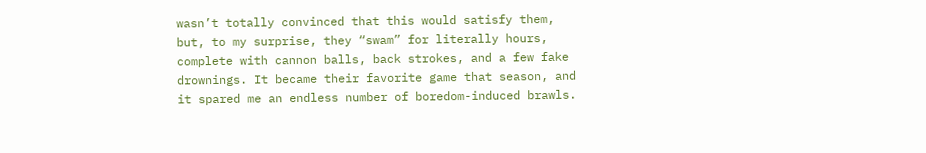wasn’t totally convinced that this would satisfy them, but, to my surprise, they “swam” for literally hours, complete with cannon balls, back strokes, and a few fake drownings. It became their favorite game that season, and it spared me an endless number of boredom-induced brawls.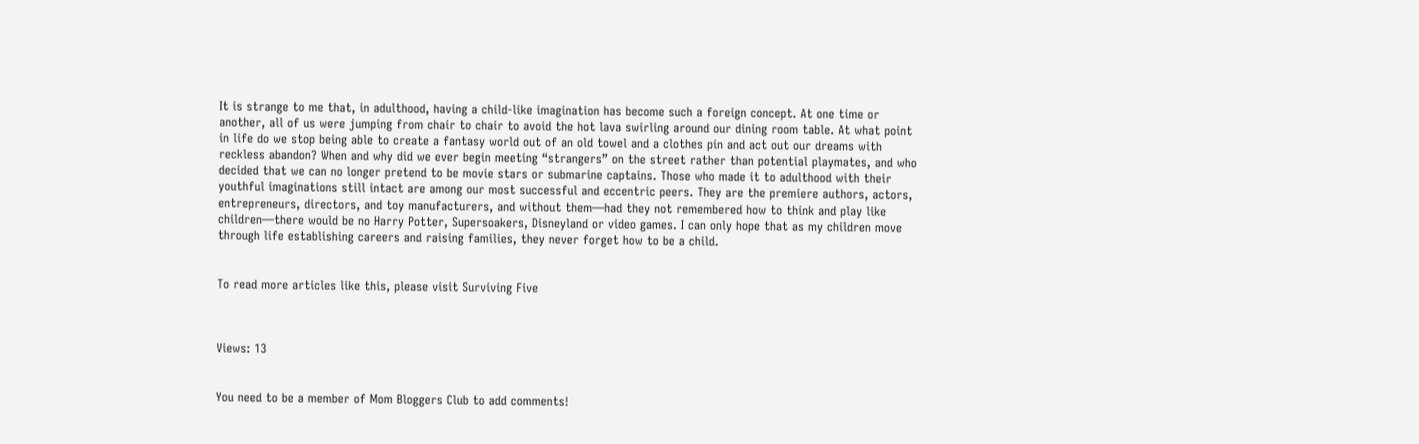It is strange to me that, in adulthood, having a child-like imagination has become such a foreign concept. At one time or another, all of us were jumping from chair to chair to avoid the hot lava swirling around our dining room table. At what point in life do we stop being able to create a fantasy world out of an old towel and a clothes pin and act out our dreams with reckless abandon? When and why did we ever begin meeting “strangers” on the street rather than potential playmates, and who decided that we can no longer pretend to be movie stars or submarine captains. Those who made it to adulthood with their youthful imaginations still intact are among our most successful and eccentric peers. They are the premiere authors, actors, entrepreneurs, directors, and toy manufacturers, and without them—had they not remembered how to think and play like children—there would be no Harry Potter, Supersoakers, Disneyland or video games. I can only hope that as my children move through life establishing careers and raising families, they never forget how to be a child.


To read more articles like this, please visit Surviving Five



Views: 13


You need to be a member of Mom Bloggers Club to add comments!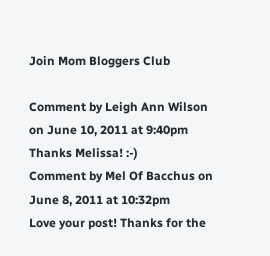Join Mom Bloggers Club

Comment by Leigh Ann Wilson on June 10, 2011 at 9:40pm
Thanks Melissa! :-)
Comment by Mel Of Bacchus on June 8, 2011 at 10:32pm
Love your post! Thanks for the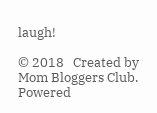laugh!

© 2018   Created by Mom Bloggers Club.   Powered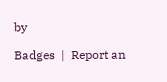by

Badges  |  Report an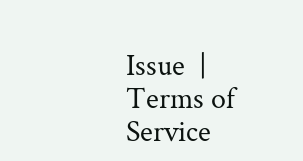Issue  |  Terms of Service